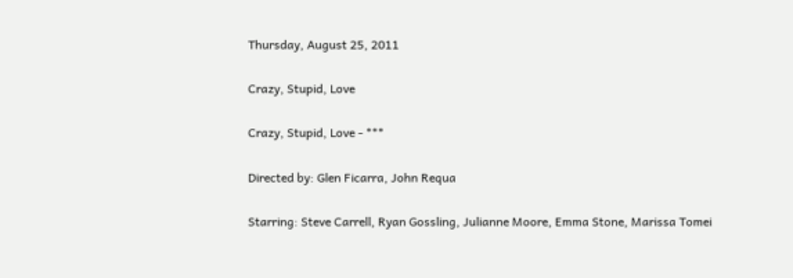Thursday, August 25, 2011

Crazy, Stupid, Love

Crazy, Stupid, Love - ***

Directed by: Glen Ficarra, John Requa

Starring: Steve Carrell, Ryan Gossling, Julianne Moore, Emma Stone, Marissa Tomei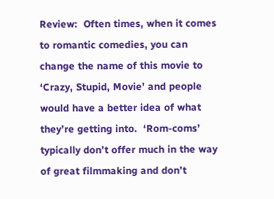Review:  Often times, when it comes to romantic comedies, you can change the name of this movie to ‘Crazy, Stupid, Movie’ and people would have a better idea of what they’re getting into.  ‘Rom-coms’ typically don’t offer much in the way of great filmmaking and don’t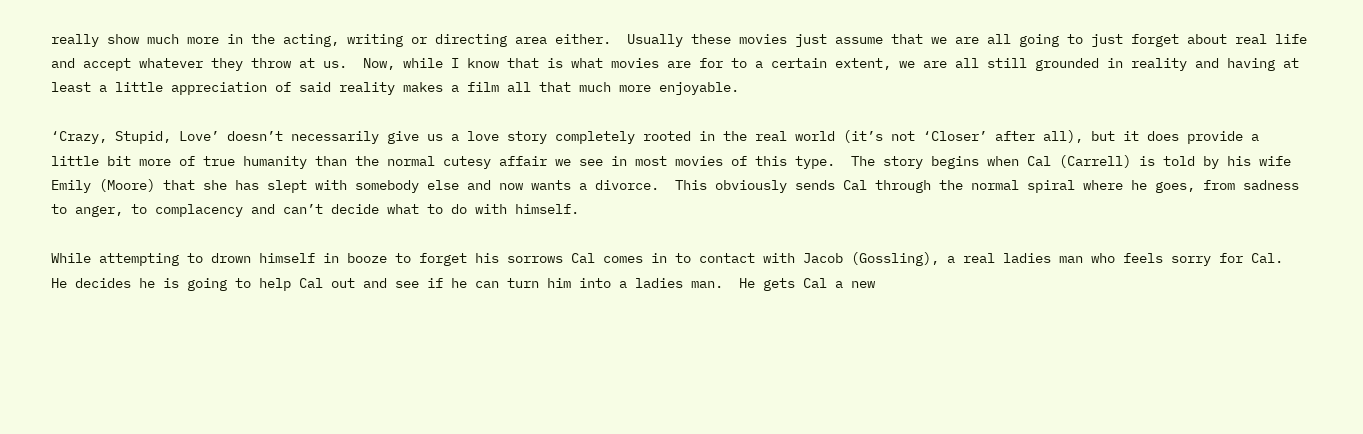really show much more in the acting, writing or directing area either.  Usually these movies just assume that we are all going to just forget about real life and accept whatever they throw at us.  Now, while I know that is what movies are for to a certain extent, we are all still grounded in reality and having at least a little appreciation of said reality makes a film all that much more enjoyable.

‘Crazy, Stupid, Love’ doesn’t necessarily give us a love story completely rooted in the real world (it’s not ‘Closer’ after all), but it does provide a little bit more of true humanity than the normal cutesy affair we see in most movies of this type.  The story begins when Cal (Carrell) is told by his wife Emily (Moore) that she has slept with somebody else and now wants a divorce.  This obviously sends Cal through the normal spiral where he goes, from sadness to anger, to complacency and can’t decide what to do with himself.

While attempting to drown himself in booze to forget his sorrows Cal comes in to contact with Jacob (Gossling), a real ladies man who feels sorry for Cal.  He decides he is going to help Cal out and see if he can turn him into a ladies man.  He gets Cal a new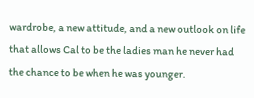wardrobe, a new attitude, and a new outlook on life that allows Cal to be the ladies man he never had the chance to be when he was younger.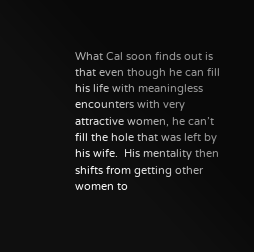What Cal soon finds out is that even though he can fill his life with meaningless encounters with very attractive women, he can’t fill the hole that was left by his wife.  His mentality then shifts from getting other women to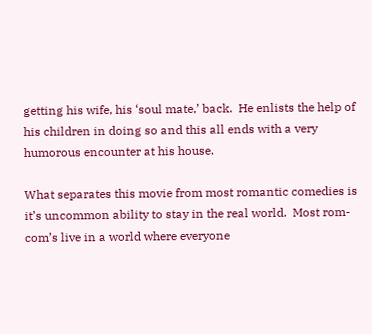getting his wife, his ‘soul mate,’ back.  He enlists the help of his children in doing so and this all ends with a very humorous encounter at his house.

What separates this movie from most romantic comedies is it’s uncommon ability to stay in the real world.  Most rom-com’s live in a world where everyone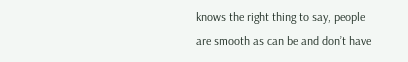knows the right thing to say, people are smooth as can be and don’t have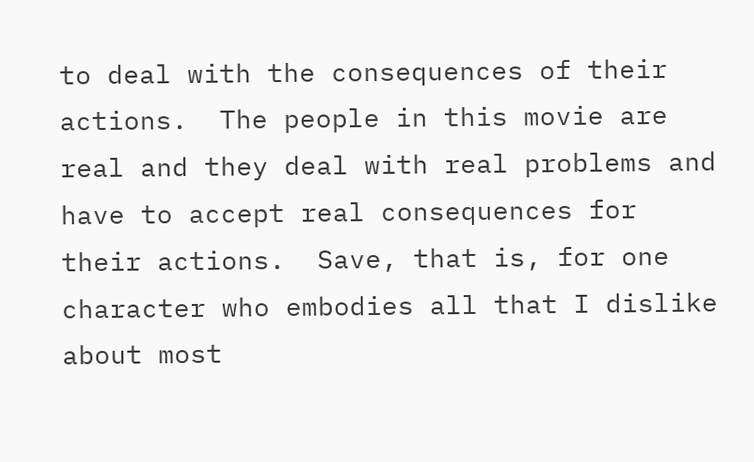to deal with the consequences of their actions.  The people in this movie are real and they deal with real problems and have to accept real consequences for their actions.  Save, that is, for one character who embodies all that I dislike about most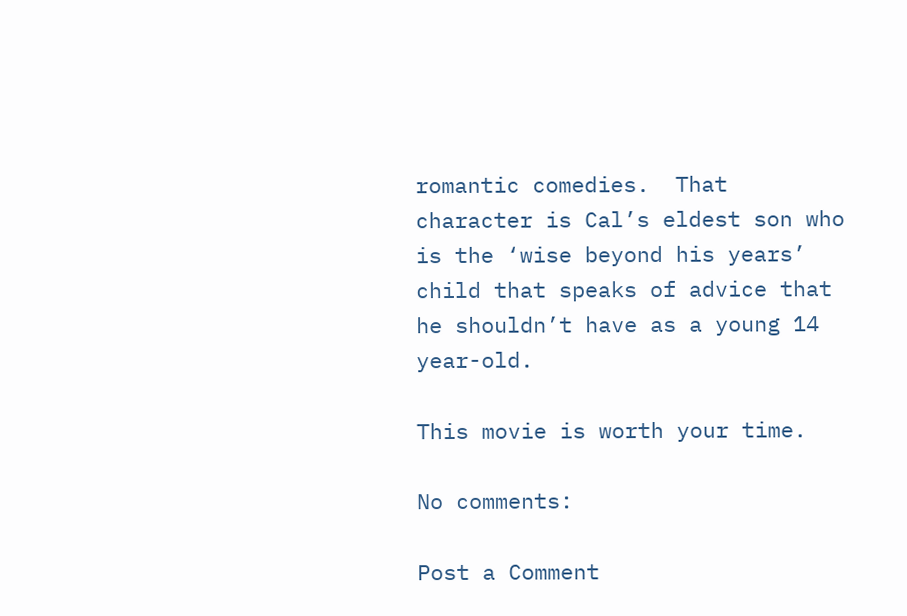romantic comedies.  That character is Cal’s eldest son who is the ‘wise beyond his years’ child that speaks of advice that he shouldn’t have as a young 14 year-old.

This movie is worth your time.

No comments:

Post a Comment